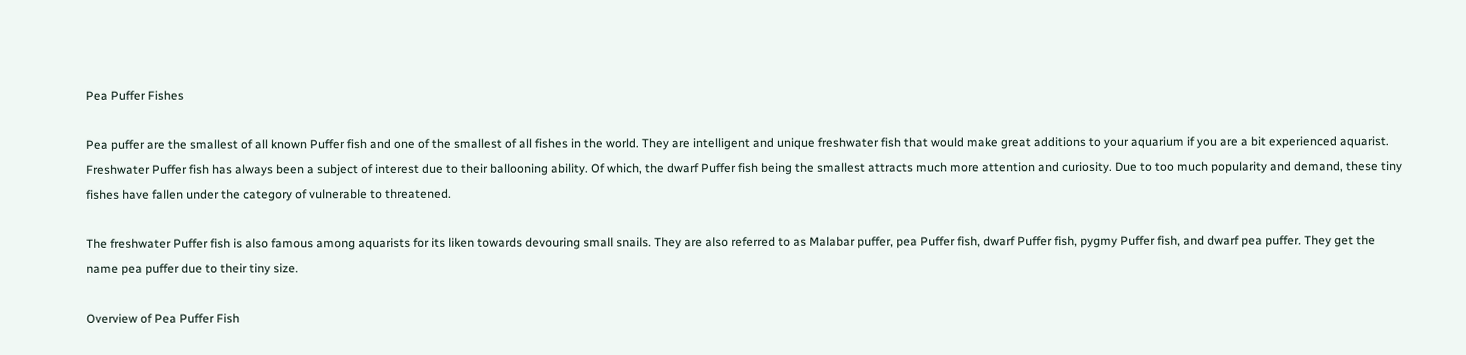Pea Puffer Fishes

Pea puffer are the smallest of all known Puffer fish and one of the smallest of all fishes in the world. They are intelligent and unique freshwater fish that would make great additions to your aquarium if you are a bit experienced aquarist. Freshwater Puffer fish has always been a subject of interest due to their ballooning ability. Of which, the dwarf Puffer fish being the smallest attracts much more attention and curiosity. Due to too much popularity and demand, these tiny fishes have fallen under the category of vulnerable to threatened.

The freshwater Puffer fish is also famous among aquarists for its liken towards devouring small snails. They are also referred to as Malabar puffer, pea Puffer fish, dwarf Puffer fish, pygmy Puffer fish, and dwarf pea puffer. They get the name pea puffer due to their tiny size.

Overview of Pea Puffer Fish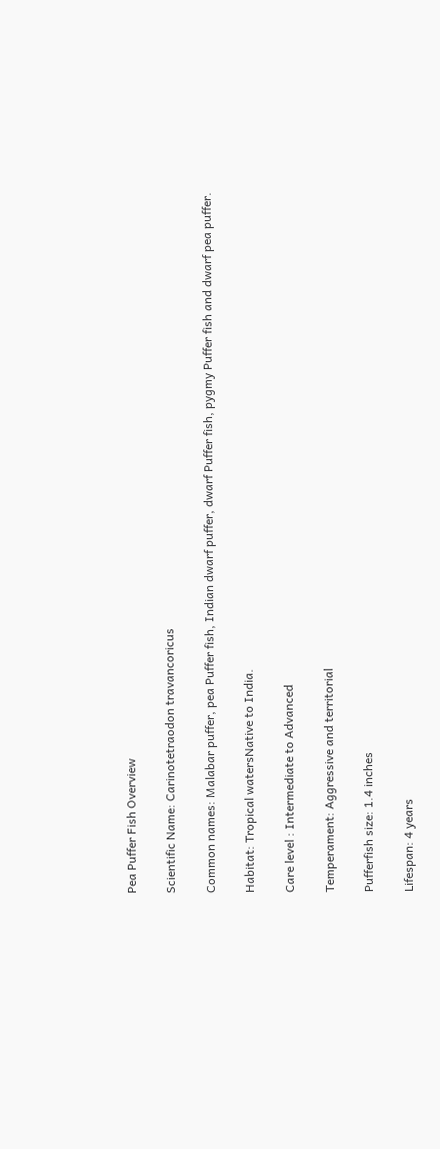Pea Puffer Fish Overview

Scientific Name: Carinotetraodon travancoricus

Common names: Malabar puffer, pea Puffer fish, Indian dwarf puffer, dwarf Puffer fish, pygmy Puffer fish and dwarf pea puffer.

Habitat: Tropical watersNative to India.

Care level : Intermediate to Advanced

Temperament: Aggressive and territorial

Pufferfish size: 1.4 inches

Lifespan: 4 years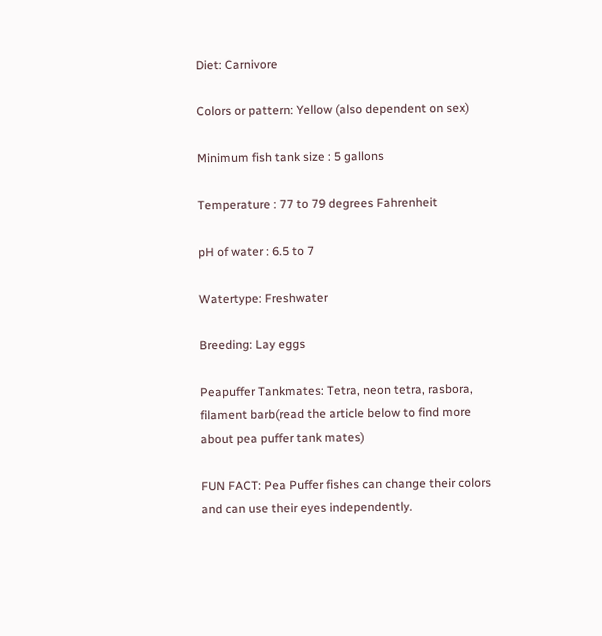Diet: Carnivore

Colors or pattern: Yellow (also dependent on sex)

Minimum fish tank size : 5 gallons

Temperature : 77 to 79 degrees Fahrenheit

pH of water : 6.5 to 7

Watertype: Freshwater

Breeding: Lay eggs

Peapuffer Tankmates: Tetra, neon tetra, rasbora, filament barb(read the article below to find more about pea puffer tank mates)

FUN FACT: Pea Puffer fishes can change their colors and can use their eyes independently.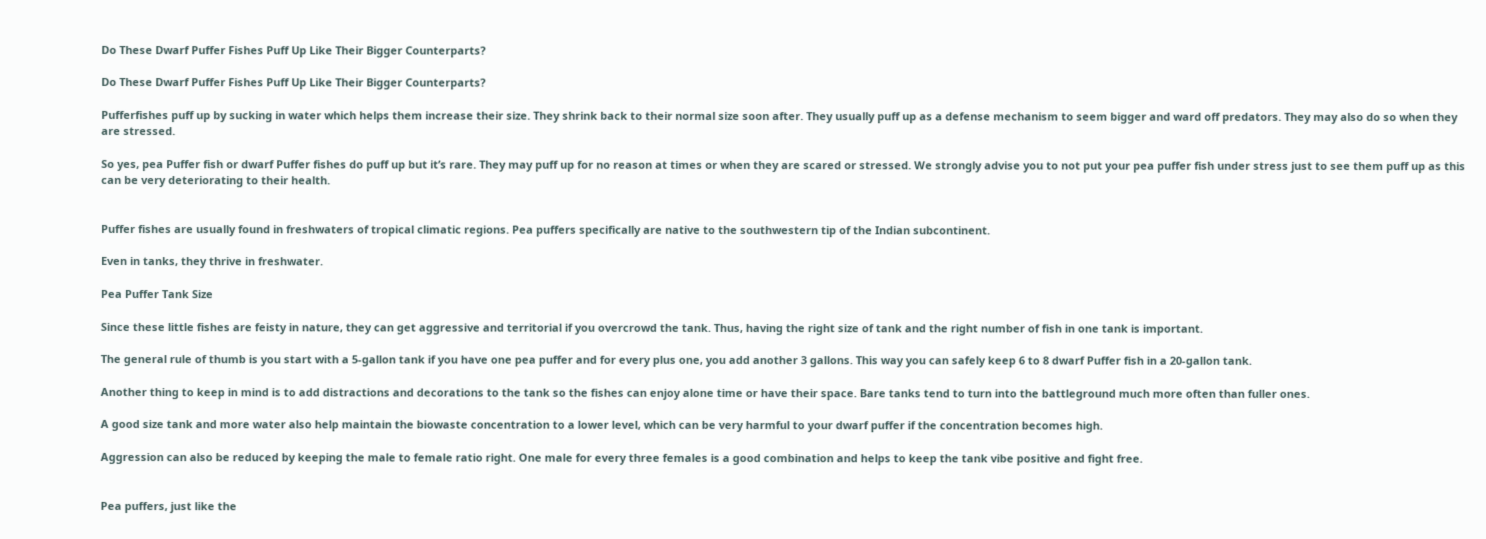Do These Dwarf Puffer Fishes Puff Up Like Their Bigger Counterparts?

Do These Dwarf Puffer Fishes Puff Up Like Their Bigger Counterparts?

Pufferfishes puff up by sucking in water which helps them increase their size. They shrink back to their normal size soon after. They usually puff up as a defense mechanism to seem bigger and ward off predators. They may also do so when they are stressed.

So yes, pea Puffer fish or dwarf Puffer fishes do puff up but it’s rare. They may puff up for no reason at times or when they are scared or stressed. We strongly advise you to not put your pea puffer fish under stress just to see them puff up as this can be very deteriorating to their health.


Puffer fishes are usually found in freshwaters of tropical climatic regions. Pea puffers specifically are native to the southwestern tip of the Indian subcontinent.

Even in tanks, they thrive in freshwater.

Pea Puffer Tank Size

Since these little fishes are feisty in nature, they can get aggressive and territorial if you overcrowd the tank. Thus, having the right size of tank and the right number of fish in one tank is important.

The general rule of thumb is you start with a 5-gallon tank if you have one pea puffer and for every plus one, you add another 3 gallons. This way you can safely keep 6 to 8 dwarf Puffer fish in a 20-gallon tank.

Another thing to keep in mind is to add distractions and decorations to the tank so the fishes can enjoy alone time or have their space. Bare tanks tend to turn into the battleground much more often than fuller ones.

A good size tank and more water also help maintain the biowaste concentration to a lower level, which can be very harmful to your dwarf puffer if the concentration becomes high.

Aggression can also be reduced by keeping the male to female ratio right. One male for every three females is a good combination and helps to keep the tank vibe positive and fight free.


Pea puffers, just like the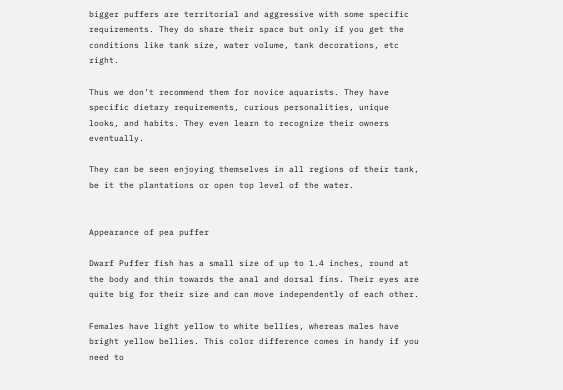bigger puffers are territorial and aggressive with some specific requirements. They do share their space but only if you get the conditions like tank size, water volume, tank decorations, etc right.

Thus we don’t recommend them for novice aquarists. They have specific dietary requirements, curious personalities, unique looks, and habits. They even learn to recognize their owners eventually.

They can be seen enjoying themselves in all regions of their tank, be it the plantations or open top level of the water.


Appearance of pea puffer

Dwarf Puffer fish has a small size of up to 1.4 inches, round at the body and thin towards the anal and dorsal fins. Their eyes are quite big for their size and can move independently of each other.

Females have light yellow to white bellies, whereas males have bright yellow bellies. This color difference comes in handy if you need to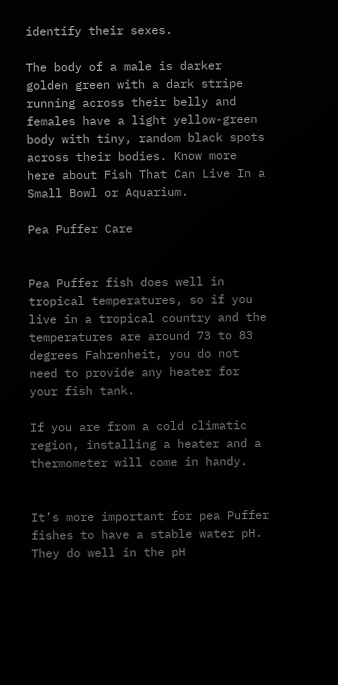identify their sexes.

The body of a male is darker golden green with a dark stripe running across their belly and females have a light yellow-green body with tiny, random black spots across their bodies. Know more here about Fish That Can Live In a Small Bowl or Aquarium.

Pea Puffer Care


Pea Puffer fish does well in tropical temperatures, so if you live in a tropical country and the temperatures are around 73 to 83 degrees Fahrenheit, you do not need to provide any heater for your fish tank.

If you are from a cold climatic region, installing a heater and a thermometer will come in handy.


It’s more important for pea Puffer fishes to have a stable water pH. They do well in the pH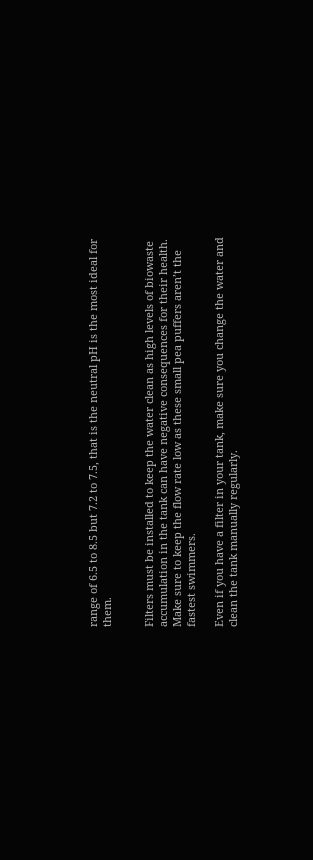range of 6.5 to 8.5 but 7.2 to 7.5, that is the neutral pH is the most ideal for them.


Filters must be installed to keep the water clean as high levels of biowaste accumulation in the tank can have negative consequences for their health. Make sure to keep the flow rate low as these small pea puffers aren’t the fastest swimmers.

Even if you have a filter in your tank, make sure you change the water and clean the tank manually regularly.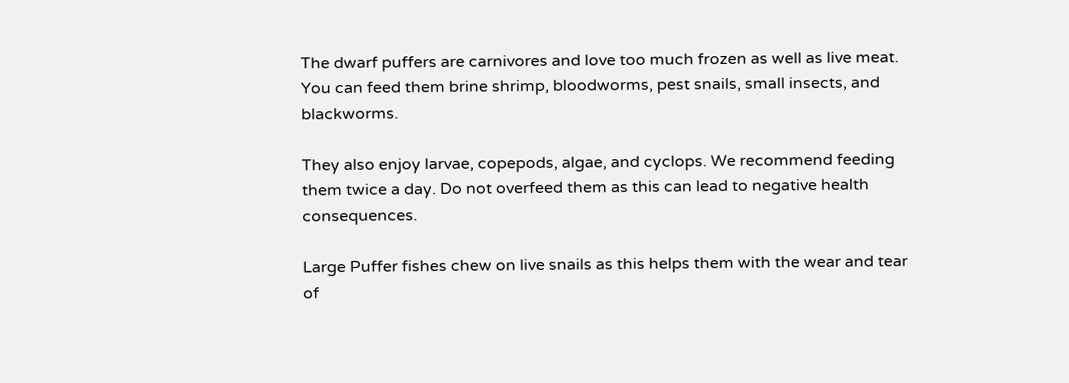The dwarf puffers are carnivores and love too much frozen as well as live meat. You can feed them brine shrimp, bloodworms, pest snails, small insects, and blackworms.

They also enjoy larvae, copepods, algae, and cyclops. We recommend feeding them twice a day. Do not overfeed them as this can lead to negative health consequences.

Large Puffer fishes chew on live snails as this helps them with the wear and tear of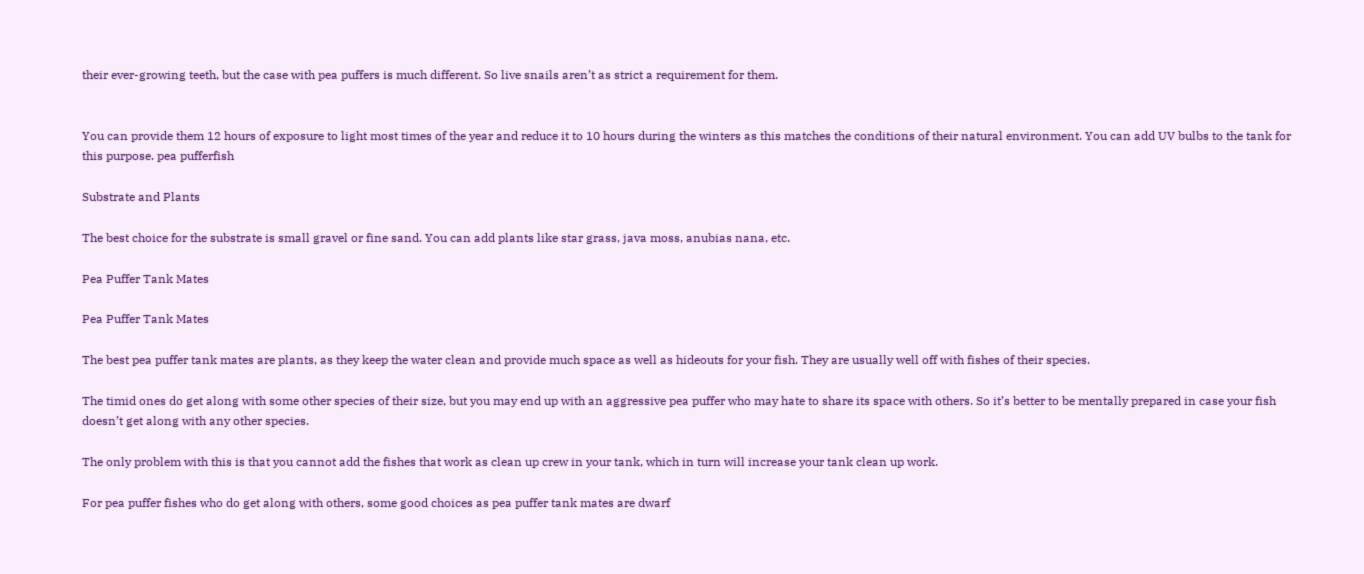their ever-growing teeth, but the case with pea puffers is much different. So live snails aren’t as strict a requirement for them.


You can provide them 12 hours of exposure to light most times of the year and reduce it to 10 hours during the winters as this matches the conditions of their natural environment. You can add UV bulbs to the tank for this purpose. pea pufferfish

Substrate and Plants

The best choice for the substrate is small gravel or fine sand. You can add plants like star grass, java moss, anubias nana, etc.

Pea Puffer Tank Mates

Pea Puffer Tank Mates

The best pea puffer tank mates are plants, as they keep the water clean and provide much space as well as hideouts for your fish. They are usually well off with fishes of their species.

The timid ones do get along with some other species of their size, but you may end up with an aggressive pea puffer who may hate to share its space with others. So it’s better to be mentally prepared in case your fish doesn’t get along with any other species.

The only problem with this is that you cannot add the fishes that work as clean up crew in your tank, which in turn will increase your tank clean up work.

For pea puffer fishes who do get along with others, some good choices as pea puffer tank mates are dwarf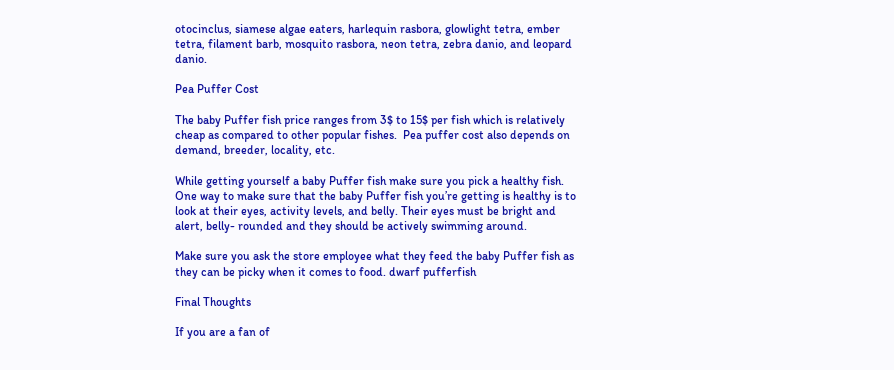otocinclus, siamese algae eaters, harlequin rasbora, glowlight tetra, ember tetra, filament barb, mosquito rasbora, neon tetra, zebra danio, and leopard danio.

Pea Puffer Cost

The baby Puffer fish price ranges from 3$ to 15$ per fish which is relatively cheap as compared to other popular fishes.  Pea puffer cost also depends on demand, breeder, locality, etc.

While getting yourself a baby Puffer fish make sure you pick a healthy fish. One way to make sure that the baby Puffer fish you’re getting is healthy is to look at their eyes, activity levels, and belly. Their eyes must be bright and alert, belly- rounded and they should be actively swimming around.

Make sure you ask the store employee what they feed the baby Puffer fish as they can be picky when it comes to food. dwarf pufferfish

Final Thoughts

If you are a fan of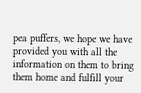pea puffers, we hope we have provided you with all the information on them to bring them home and fulfill your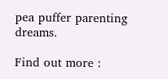pea puffer parenting dreams.

Find out more :